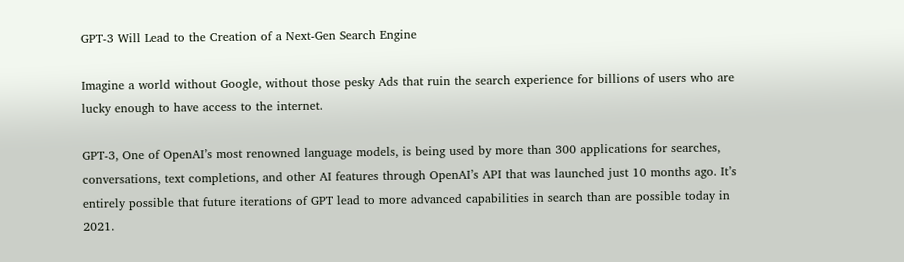GPT-3 Will Lead to the Creation of a Next-Gen Search Engine

Imagine a world without Google, without those pesky Ads that ruin the search experience for billions of users who are lucky enough to have access to the internet.

GPT-3, One of OpenAI’s most renowned language models, is being used by more than 300 applications for searches, conversations, text completions, and other AI features through OpenAI’s API that was launched just 10 months ago. It’s entirely possible that future iterations of GPT lead to more advanced capabilities in search than are possible today in 2021.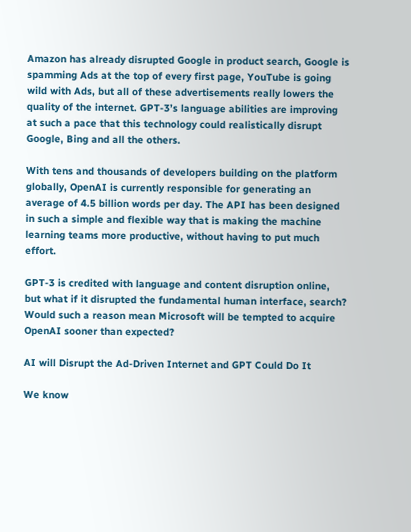Amazon has already disrupted Google in product search, Google is spamming Ads at the top of every first page, YouTube is going wild with Ads, but all of these advertisements really lowers the quality of the internet. GPT-3’s language abilities are improving at such a pace that this technology could realistically disrupt Google, Bing and all the others.

With tens and thousands of developers building on the platform globally, OpenAI is currently responsible for generating an average of 4.5 billion words per day. The API has been designed in such a simple and flexible way that is making the machine learning teams more productive, without having to put much effort.

GPT-3 is credited with language and content disruption online, but what if it disrupted the fundamental human interface, search? Would such a reason mean Microsoft will be tempted to acquire OpenAI sooner than expected?

AI will Disrupt the Ad-Driven Internet and GPT Could Do It

We know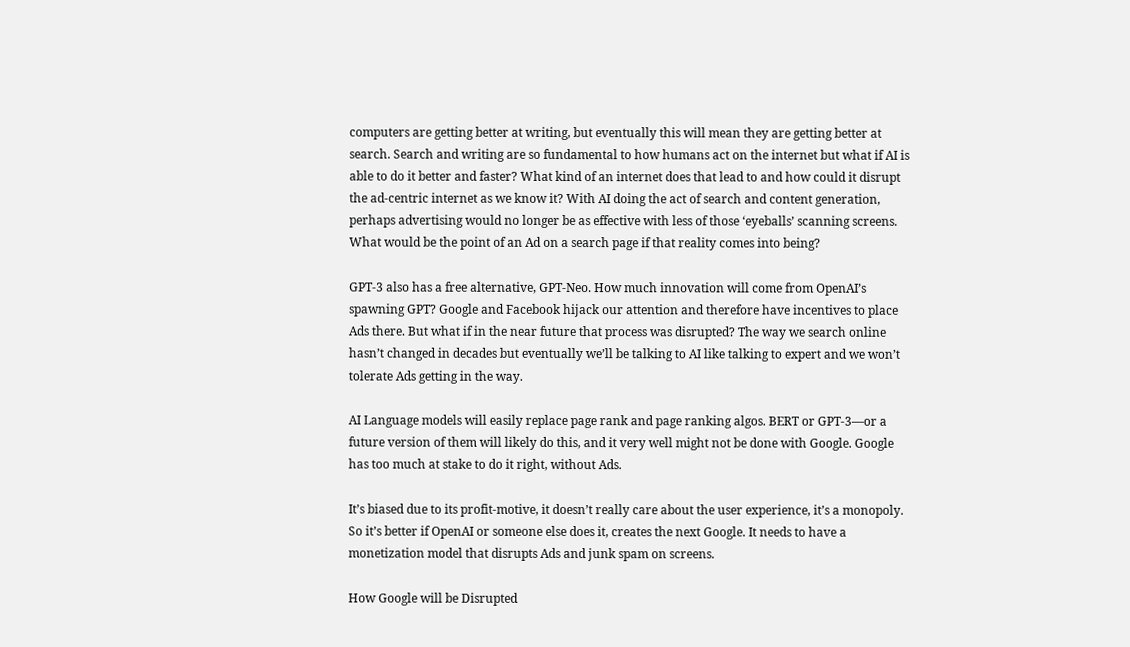computers are getting better at writing, but eventually this will mean they are getting better at search. Search and writing are so fundamental to how humans act on the internet but what if AI is able to do it better and faster? What kind of an internet does that lead to and how could it disrupt the ad-centric internet as we know it? With AI doing the act of search and content generation, perhaps advertising would no longer be as effective with less of those ‘eyeballs’ scanning screens. What would be the point of an Ad on a search page if that reality comes into being?

GPT-3 also has a free alternative, GPT-Neo. How much innovation will come from OpenAI’s spawning GPT? Google and Facebook hijack our attention and therefore have incentives to place Ads there. But what if in the near future that process was disrupted? The way we search online hasn’t changed in decades but eventually we’ll be talking to AI like talking to expert and we won’t tolerate Ads getting in the way.

AI Language models will easily replace page rank and page ranking algos. BERT or GPT-3—or a future version of them will likely do this, and it very well might not be done with Google. Google has too much at stake to do it right, without Ads.

It’s biased due to its profit-motive, it doesn’t really care about the user experience, it’s a monopoly. So it’s better if OpenAI or someone else does it, creates the next Google. It needs to have a monetization model that disrupts Ads and junk spam on screens.

How Google will be Disrupted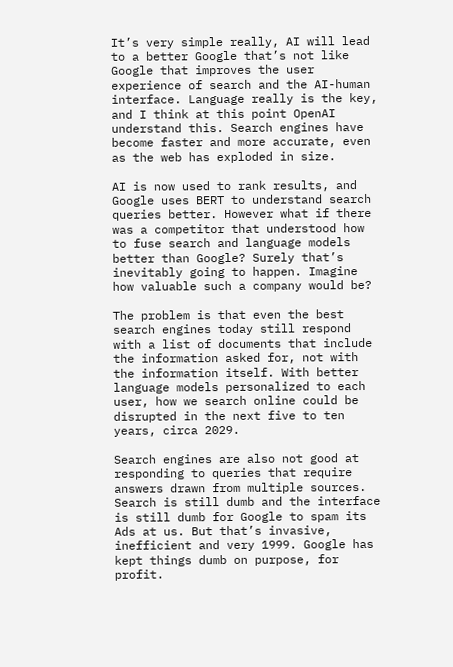It’s very simple really, AI will lead to a better Google that’s not like Google that improves the user experience of search and the AI-human interface. Language really is the key, and I think at this point OpenAI understand this. Search engines have become faster and more accurate, even as the web has exploded in size.

AI is now used to rank results, and Google uses BERT to understand search queries better. However what if there was a competitor that understood how to fuse search and language models better than Google? Surely that’s inevitably going to happen. Imagine how valuable such a company would be?

The problem is that even the best search engines today still respond with a list of documents that include the information asked for, not with the information itself. With better language models personalized to each user, how we search online could be disrupted in the next five to ten years, circa 2029.

Search engines are also not good at responding to queries that require answers drawn from multiple sources. Search is still dumb and the interface is still dumb for Google to spam its Ads at us. But that’s invasive, inefficient and very 1999. Google has kept things dumb on purpose, for profit.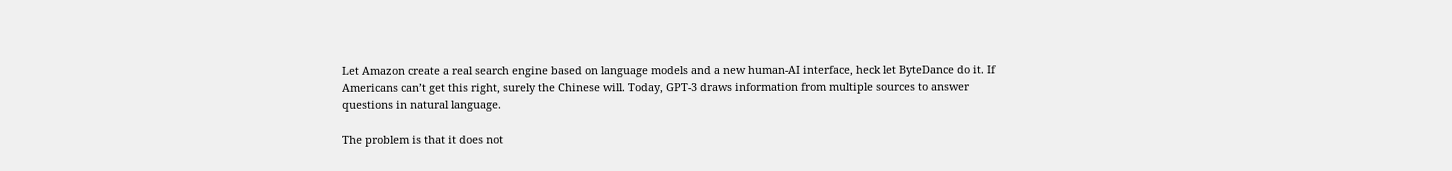Let Amazon create a real search engine based on language models and a new human-AI interface, heck let ByteDance do it. If Americans can’t get this right, surely the Chinese will. Today, GPT-3 draws information from multiple sources to answer questions in natural language.

The problem is that it does not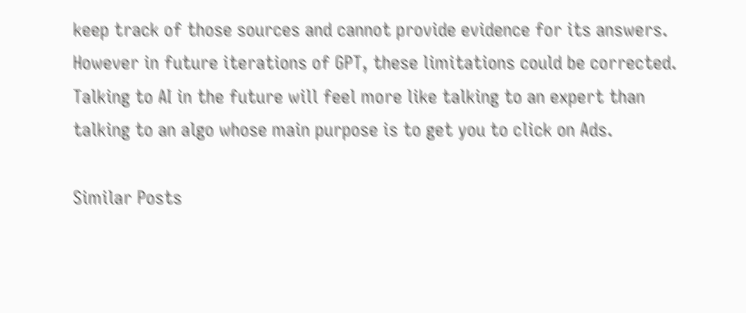keep track of those sources and cannot provide evidence for its answers. However in future iterations of GPT, these limitations could be corrected. Talking to AI in the future will feel more like talking to an expert than talking to an algo whose main purpose is to get you to click on Ads.

Similar Posts